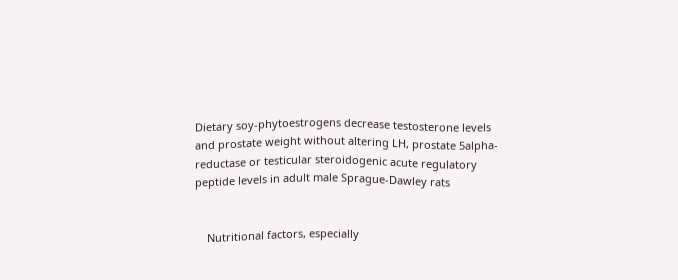Dietary soy-phytoestrogens decrease testosterone levels and prostate weight without altering LH, prostate 5alpha-reductase or testicular steroidogenic acute regulatory peptide levels in adult male Sprague-Dawley rats


    Nutritional factors, especially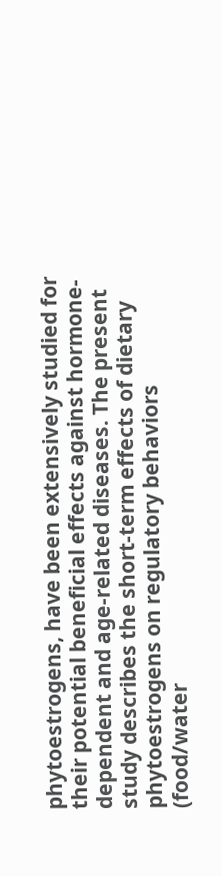phytoestrogens, have been extensively studied for their potential beneficial effects against hormone-dependent and age-related diseases. The present study describes the short-term effects of dietary phytoestrogens on regulatory behaviors (food/water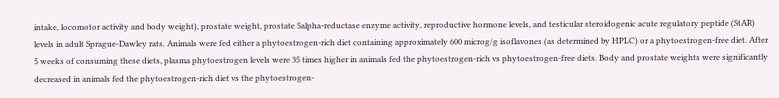intake, locomotor activity and body weight), prostate weight, prostate 5alpha-reductase enzyme activity, reproductive hormone levels, and testicular steroidogenic acute regulatory peptide (StAR) levels in adult Sprague-Dawley rats. Animals were fed either a phytoestrogen-rich diet containing approximately 600 microg/g isoflavones (as determined by HPLC) or a phytoestrogen-free diet. After 5 weeks of consuming these diets, plasma phytoestrogen levels were 35 times higher in animals fed the phytoestrogen-rich vs phytoestrogen-free diets. Body and prostate weights were significantly decreased in animals fed the phytoestrogen-rich diet vs the phytoestrogen-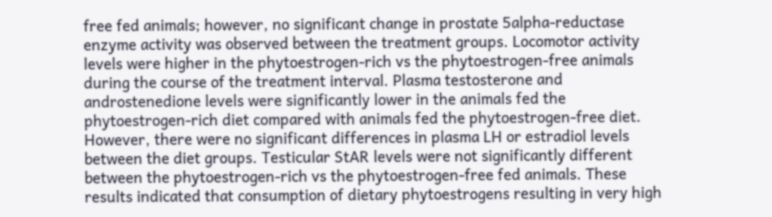free fed animals; however, no significant change in prostate 5alpha-reductase enzyme activity was observed between the treatment groups. Locomotor activity levels were higher in the phytoestrogen-rich vs the phytoestrogen-free animals during the course of the treatment interval. Plasma testosterone and androstenedione levels were significantly lower in the animals fed the phytoestrogen-rich diet compared with animals fed the phytoestrogen-free diet. However, there were no significant differences in plasma LH or estradiol levels between the diet groups. Testicular StAR levels were not significantly different between the phytoestrogen-rich vs the phytoestrogen-free fed animals. These results indicated that consumption of dietary phytoestrogens resulting in very high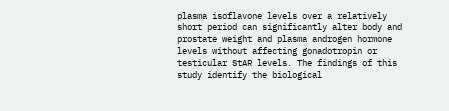plasma isoflavone levels over a relatively short period can significantly alter body and prostate weight and plasma androgen hormone levels without affecting gonadotropin or testicular StAR levels. The findings of this study identify the biological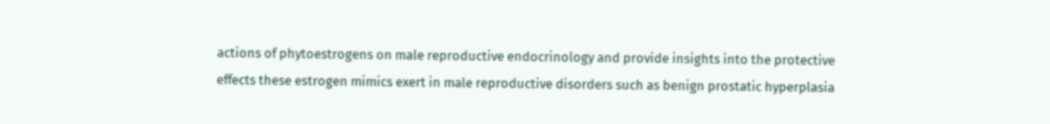actions of phytoestrogens on male reproductive endocrinology and provide insights into the protective effects these estrogen mimics exert in male reproductive disorders such as benign prostatic hyperplasia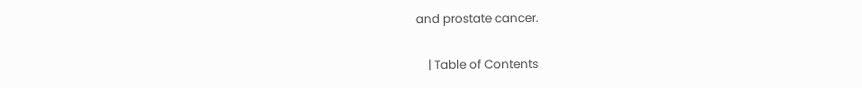and prostate cancer.

    | Table of Contents